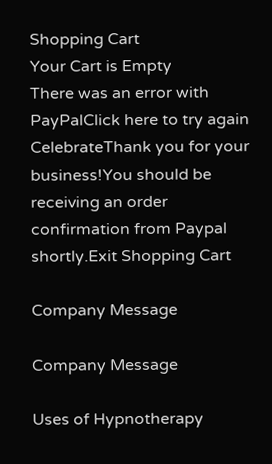Shopping Cart
Your Cart is Empty
There was an error with PayPalClick here to try again
CelebrateThank you for your business!You should be receiving an order confirmation from Paypal shortly.Exit Shopping Cart

Company Message

Company Message

Uses of Hypnotherapy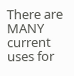There are MANY current uses for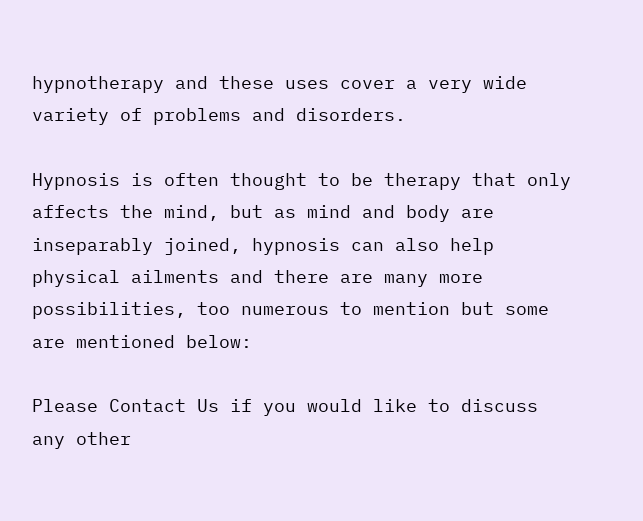hypnotherapy and these uses cover a very wide variety of problems and disorders.

Hypnosis is often thought to be therapy that only affects the mind, but as mind and body are inseparably joined, hypnosis can also help physical ailments and there are many more possibilities, too numerous to mention but some are mentioned below:

Please Contact Us if you would like to discuss any other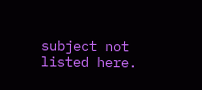subject not listed here.